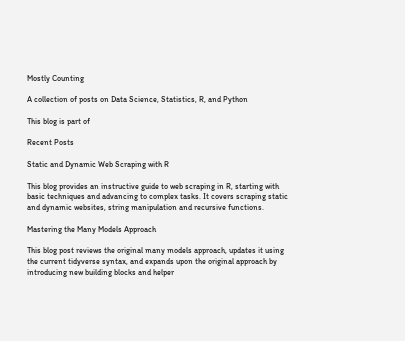Mostly Counting

A collection of posts on Data Science, Statistics, R, and Python

This blog is part of

Recent Posts

Static and Dynamic Web Scraping with R

This blog provides an instructive guide to web scraping in R, starting with basic techniques and advancing to complex tasks. It covers scraping static and dynamic websites, string manipulation and recursive functions.

Mastering the Many Models Approach

This blog post reviews the original many models approach, updates it using the current tidyverse syntax, and expands upon the original approach by introducing new building blocks and helper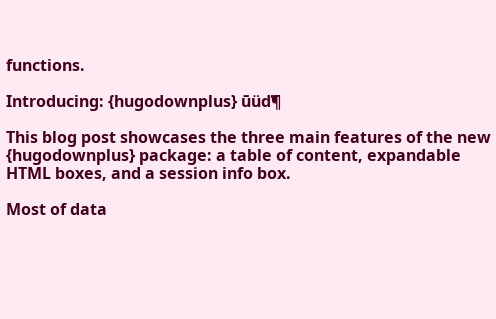functions.

Introducing: {hugodownplus} ūüď¶

This blog post showcases the three main features of the new {hugodownplus} package: a table of content, expandable HTML boxes, and a session info box.

Most of data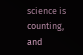science is counting,
and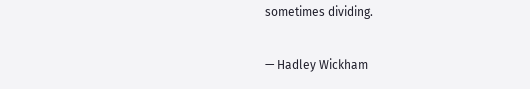sometimes dividing.

— Hadley Wickham